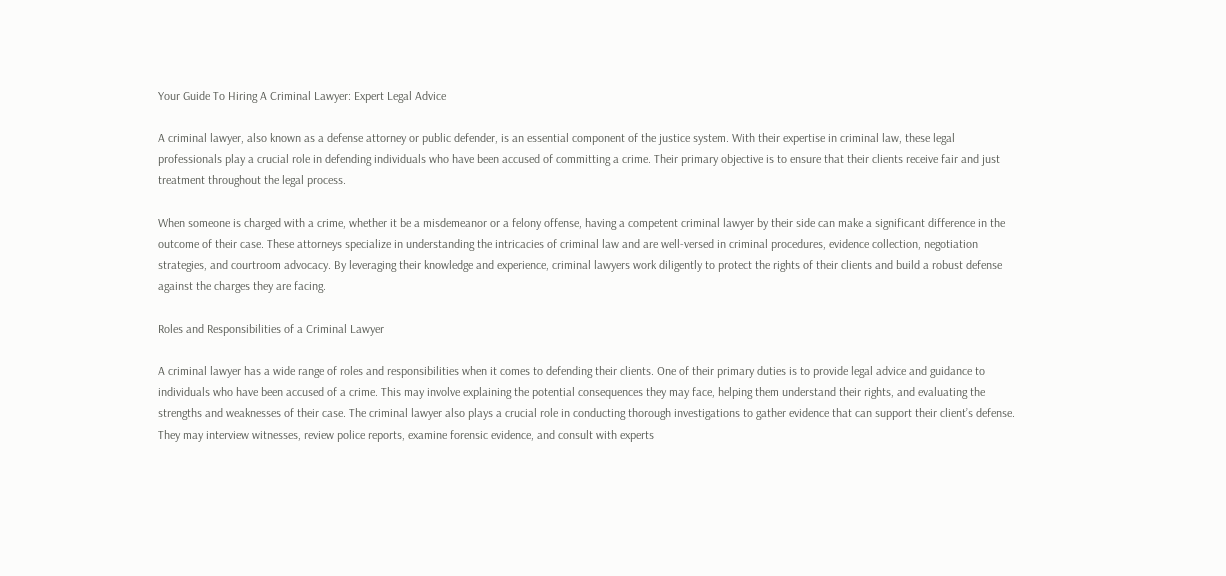Your Guide To Hiring A Criminal Lawyer: Expert Legal Advice

A criminal lawyer, also known as a defense attorney or public defender, is an essential component of the justice system. With their expertise in criminal law, these legal professionals play a crucial role in defending individuals who have been accused of committing a crime. Their primary objective is to ensure that their clients receive fair and just treatment throughout the legal process.

When someone is charged with a crime, whether it be a misdemeanor or a felony offense, having a competent criminal lawyer by their side can make a significant difference in the outcome of their case. These attorneys specialize in understanding the intricacies of criminal law and are well-versed in criminal procedures, evidence collection, negotiation strategies, and courtroom advocacy. By leveraging their knowledge and experience, criminal lawyers work diligently to protect the rights of their clients and build a robust defense against the charges they are facing.

Roles and Responsibilities of a Criminal Lawyer

A criminal lawyer has a wide range of roles and responsibilities when it comes to defending their clients. One of their primary duties is to provide legal advice and guidance to individuals who have been accused of a crime. This may involve explaining the potential consequences they may face, helping them understand their rights, and evaluating the strengths and weaknesses of their case. The criminal lawyer also plays a crucial role in conducting thorough investigations to gather evidence that can support their client’s defense. They may interview witnesses, review police reports, examine forensic evidence, and consult with experts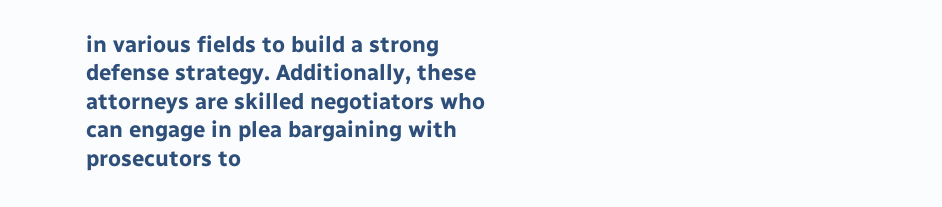in various fields to build a strong defense strategy. Additionally, these attorneys are skilled negotiators who can engage in plea bargaining with prosecutors to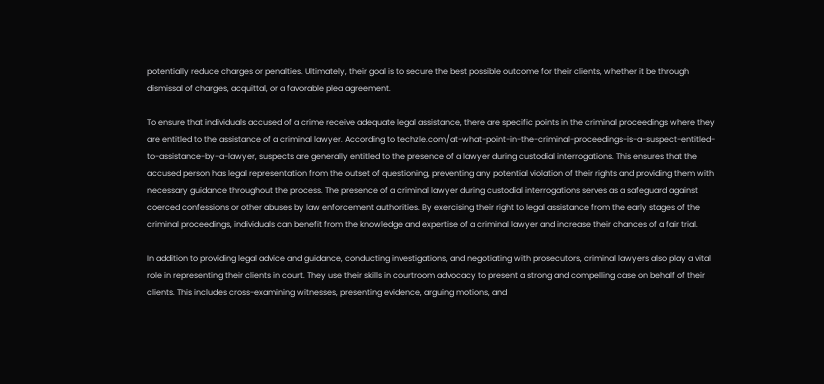potentially reduce charges or penalties. Ultimately, their goal is to secure the best possible outcome for their clients, whether it be through dismissal of charges, acquittal, or a favorable plea agreement.

To ensure that individuals accused of a crime receive adequate legal assistance, there are specific points in the criminal proceedings where they are entitled to the assistance of a criminal lawyer. According to techzle.com/at-what-point-in-the-criminal-proceedings-is-a-suspect-entitled-to-assistance-by-a-lawyer, suspects are generally entitled to the presence of a lawyer during custodial interrogations. This ensures that the accused person has legal representation from the outset of questioning, preventing any potential violation of their rights and providing them with necessary guidance throughout the process. The presence of a criminal lawyer during custodial interrogations serves as a safeguard against coerced confessions or other abuses by law enforcement authorities. By exercising their right to legal assistance from the early stages of the criminal proceedings, individuals can benefit from the knowledge and expertise of a criminal lawyer and increase their chances of a fair trial.

In addition to providing legal advice and guidance, conducting investigations, and negotiating with prosecutors, criminal lawyers also play a vital role in representing their clients in court. They use their skills in courtroom advocacy to present a strong and compelling case on behalf of their clients. This includes cross-examining witnesses, presenting evidence, arguing motions, and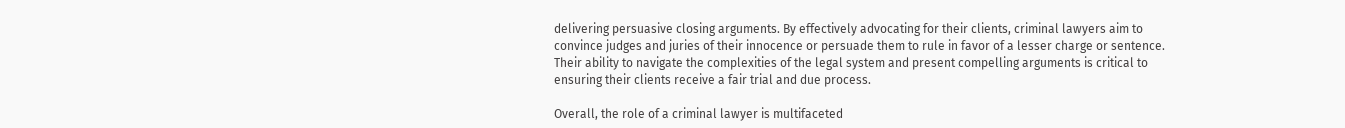delivering persuasive closing arguments. By effectively advocating for their clients, criminal lawyers aim to convince judges and juries of their innocence or persuade them to rule in favor of a lesser charge or sentence. Their ability to navigate the complexities of the legal system and present compelling arguments is critical to ensuring their clients receive a fair trial and due process.

Overall, the role of a criminal lawyer is multifaceted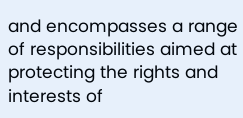and encompasses a range of responsibilities aimed at protecting the rights and interests of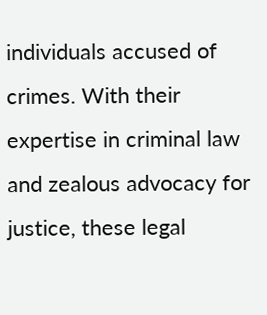individuals accused of crimes. With their expertise in criminal law and zealous advocacy for justice, these legal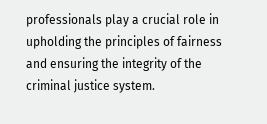professionals play a crucial role in upholding the principles of fairness and ensuring the integrity of the criminal justice system.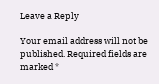Leave a Reply

Your email address will not be published. Required fields are marked *